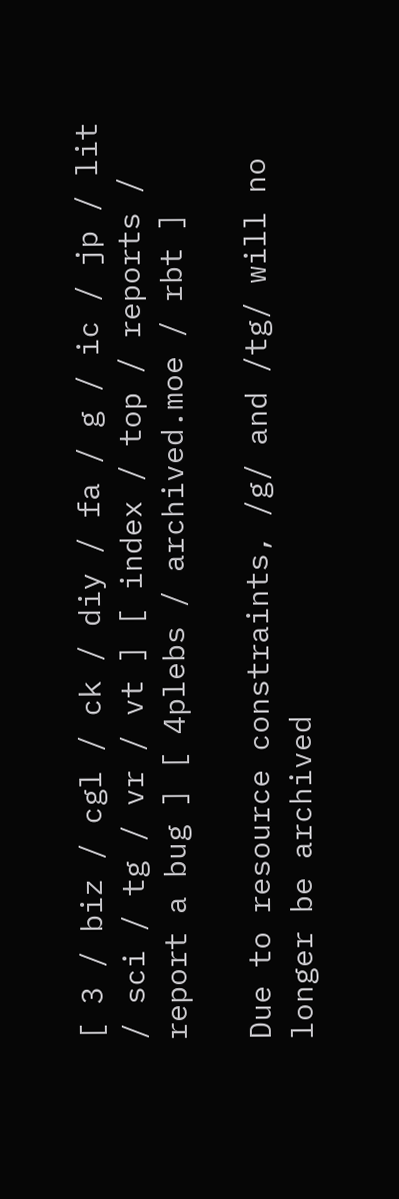[ 3 / biz / cgl / ck / diy / fa / g / ic / jp / lit / sci / tg / vr / vt ] [ index / top / reports / report a bug ] [ 4plebs / archived.moe / rbt ]

Due to resource constraints, /g/ and /tg/ will no longer be archived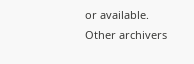or available. Other archivers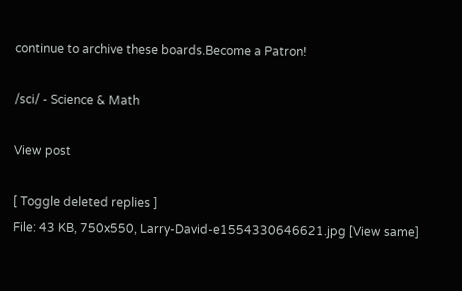continue to archive these boards.Become a Patron!

/sci/ - Science & Math

View post

[ Toggle deleted replies ]
File: 43 KB, 750x550, Larry-David-e1554330646621.jpg [View same]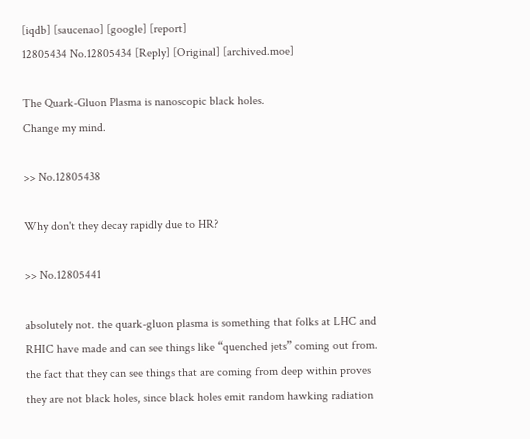[iqdb] [saucenao] [google] [report]
12805434 No.12805434 [Reply] [Original] [archived.moe]

The Quark-Gluon Plasma is nanoscopic black holes.
Change my mind.

>> No.12805438

Why don't they decay rapidly due to HR?

>> No.12805441

absolutely not. the quark-gluon plasma is something that folks at LHC and RHIC have made and can see things like “quenched jets” coming out from. the fact that they can see things that are coming from deep within proves they are not black holes, since black holes emit random hawking radiation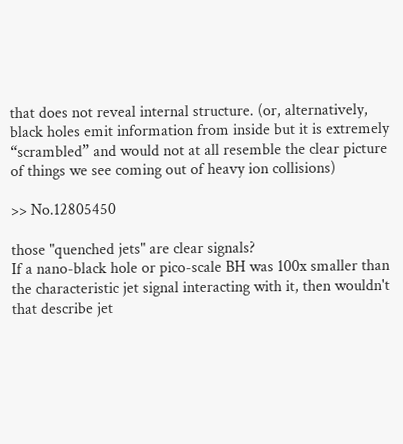that does not reveal internal structure. (or, alternatively, black holes emit information from inside but it is extremely “scrambled” and would not at all resemble the clear picture of things we see coming out of heavy ion collisions)

>> No.12805450

those "quenched jets" are clear signals?
If a nano-black hole or pico-scale BH was 100x smaller than the characteristic jet signal interacting with it, then wouldn't that describe jet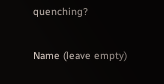quenching?

Name (leave empty)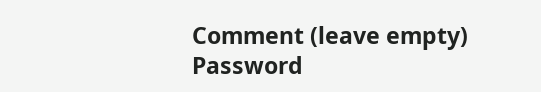Comment (leave empty)
Password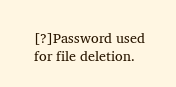[?]Password used for file deletion.